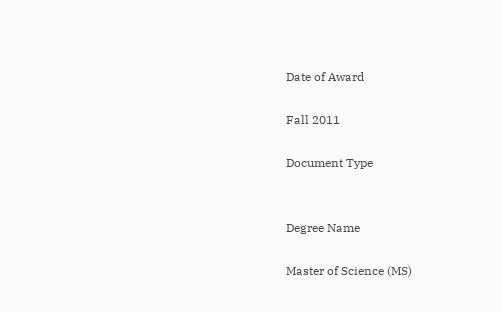Date of Award

Fall 2011

Document Type


Degree Name

Master of Science (MS)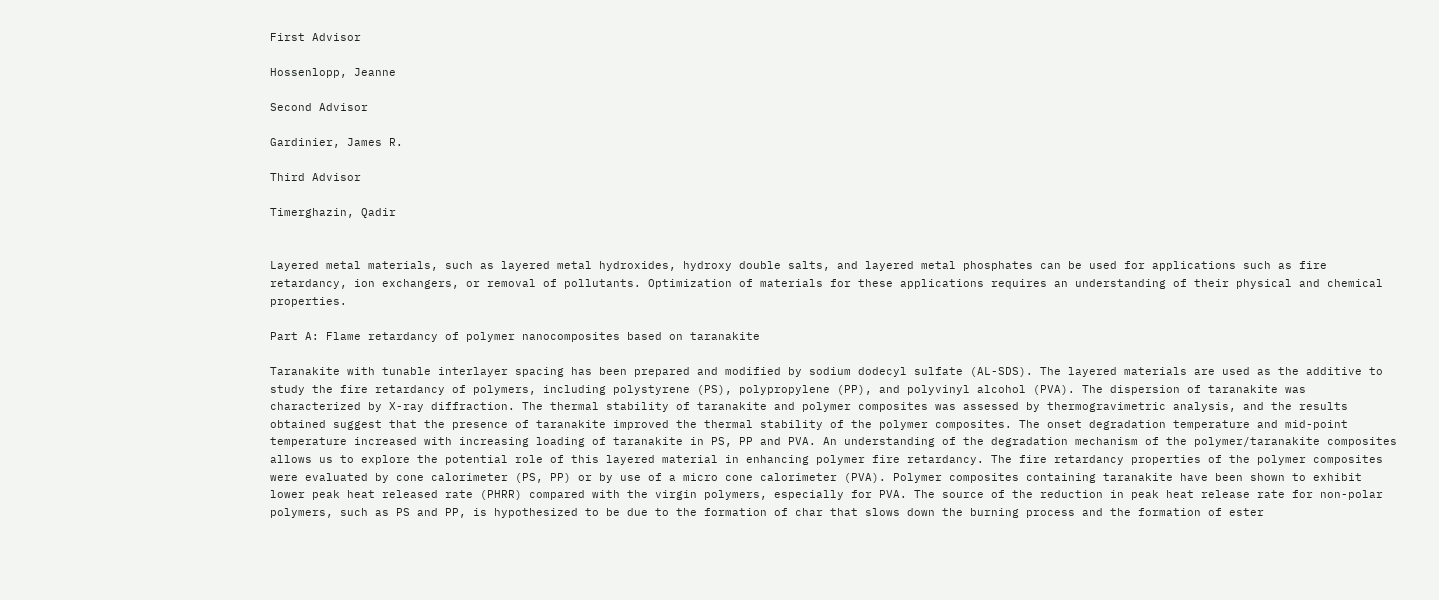First Advisor

Hossenlopp, Jeanne

Second Advisor

Gardinier, James R.

Third Advisor

Timerghazin, Qadir


Layered metal materials, such as layered metal hydroxides, hydroxy double salts, and layered metal phosphates can be used for applications such as fire retardancy, ion exchangers, or removal of pollutants. Optimization of materials for these applications requires an understanding of their physical and chemical properties.

Part A: Flame retardancy of polymer nanocomposites based on taranakite

Taranakite with tunable interlayer spacing has been prepared and modified by sodium dodecyl sulfate (AL-SDS). The layered materials are used as the additive to study the fire retardancy of polymers, including polystyrene (PS), polypropylene (PP), and polyvinyl alcohol (PVA). The dispersion of taranakite was characterized by X-ray diffraction. The thermal stability of taranakite and polymer composites was assessed by thermogravimetric analysis, and the results obtained suggest that the presence of taranakite improved the thermal stability of the polymer composites. The onset degradation temperature and mid-point temperature increased with increasing loading of taranakite in PS, PP and PVA. An understanding of the degradation mechanism of the polymer/taranakite composites allows us to explore the potential role of this layered material in enhancing polymer fire retardancy. The fire retardancy properties of the polymer composites were evaluated by cone calorimeter (PS, PP) or by use of a micro cone calorimeter (PVA). Polymer composites containing taranakite have been shown to exhibit lower peak heat released rate (PHRR) compared with the virgin polymers, especially for PVA. The source of the reduction in peak heat release rate for non-polar polymers, such as PS and PP, is hypothesized to be due to the formation of char that slows down the burning process and the formation of ester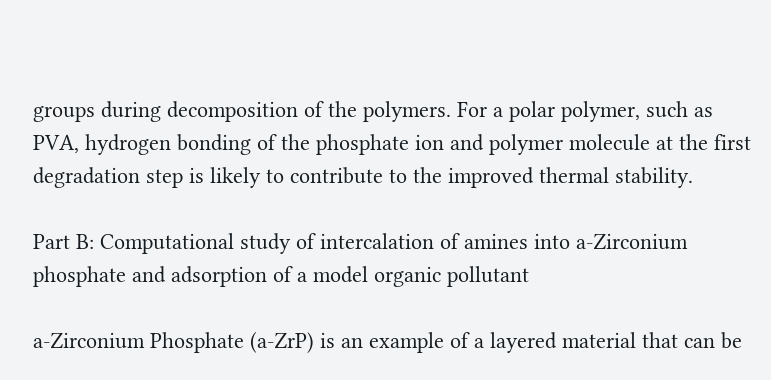groups during decomposition of the polymers. For a polar polymer, such as PVA, hydrogen bonding of the phosphate ion and polymer molecule at the first degradation step is likely to contribute to the improved thermal stability.

Part B: Computational study of intercalation of amines into a-Zirconium phosphate and adsorption of a model organic pollutant

a-Zirconium Phosphate (a-ZrP) is an example of a layered material that can be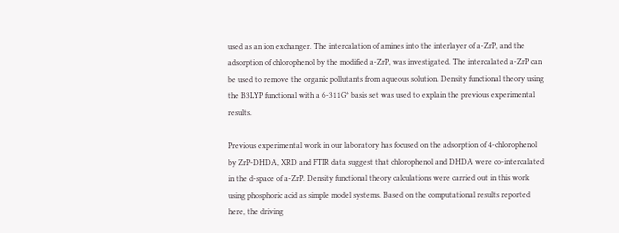used as an ion exchanger. The intercalation of amines into the interlayer of a-ZrP, and the adsorption of chlorophenol by the modified a-ZrP, was investigated. The intercalated a-ZrP can be used to remove the organic pollutants from aqueous solution. Density functional theory using the B3LYP functional with a 6-311G* basis set was used to explain the previous experimental results.

Previous experimental work in our laboratory has focused on the adsorption of 4-chlorophenol by ZrP-DHDA, XRD and FTIR data suggest that chlorophenol and DHDA were co-intercalated in the d-space of a-ZrP. Density functional theory calculations were carried out in this work using phosphoric acid as simple model systems. Based on the computational results reported here, the driving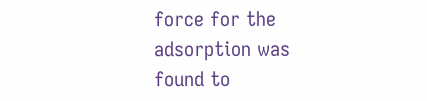force for the adsorption was found to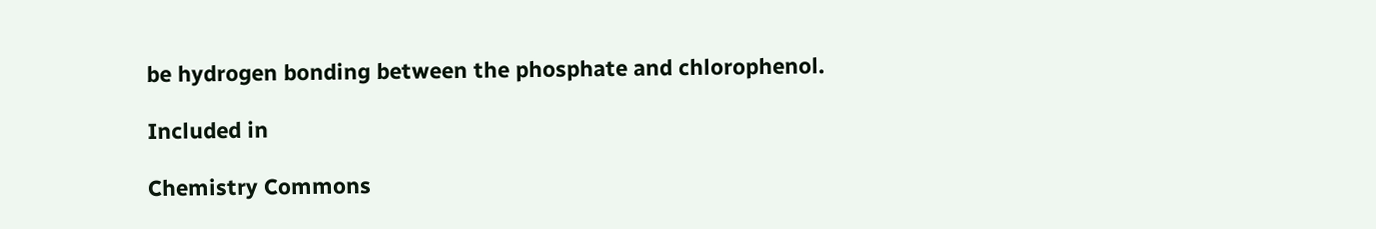be hydrogen bonding between the phosphate and chlorophenol.

Included in

Chemistry Commons